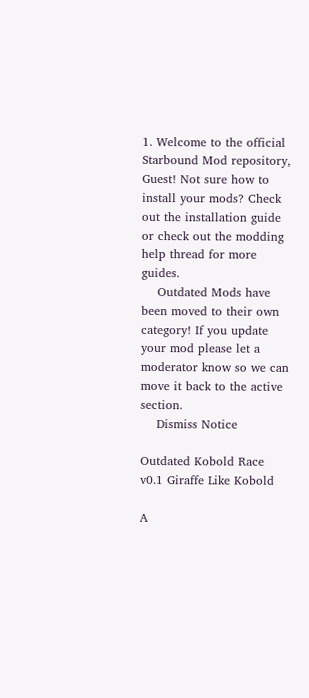1. Welcome to the official Starbound Mod repository, Guest! Not sure how to install your mods? Check out the installation guide or check out the modding help thread for more guides.
    Outdated Mods have been moved to their own category! If you update your mod please let a moderator know so we can move it back to the active section.
    Dismiss Notice

Outdated Kobold Race v0.1 Giraffe Like Kobold

A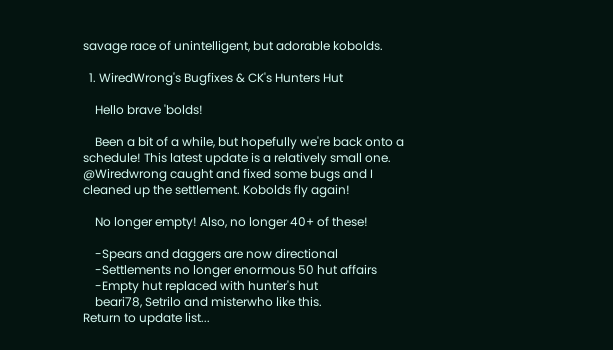savage race of unintelligent, but adorable kobolds.

  1. WiredWrong's Bugfixes & CK's Hunters Hut

    Hello brave 'bolds!

    Been a bit of a while, but hopefully we're back onto a schedule! This latest update is a relatively small one. @Wiredwrong caught and fixed some bugs and I cleaned up the settlement. Kobolds fly again!

    No longer empty! Also, no longer 40+ of these!

    -Spears and daggers are now directional
    -Settlements no longer enormous 50 hut affairs
    -Empty hut replaced with hunter's hut
    beari78, Setrilo and misterwho like this.
Return to update list...